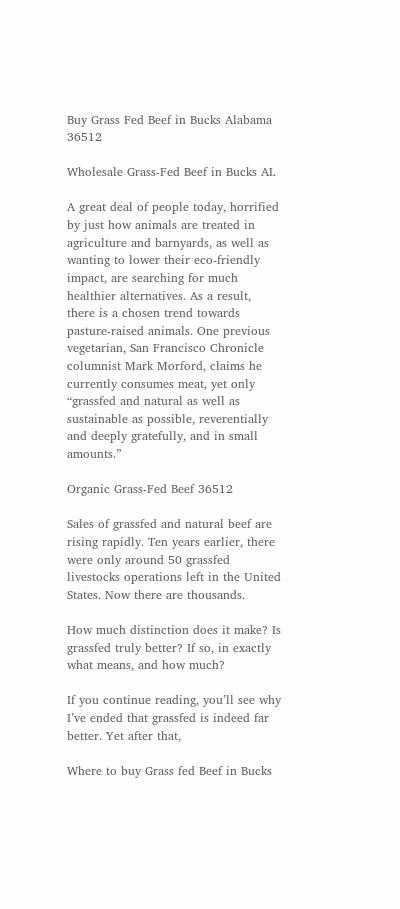Buy Grass Fed Beef in Bucks Alabama 36512

Wholesale Grass-Fed Beef in Bucks AL

A great deal of people today, horrified by just how animals are treated in agriculture and barnyards, as well as wanting to lower their eco-friendly impact, are searching for much healthier alternatives. As a result, there is a chosen trend towards pasture-raised animals. One previous vegetarian, San Francisco Chronicle columnist Mark Morford, claims he currently consumes meat, yet only “grassfed and natural as well as sustainable as possible, reverentially and deeply gratefully, and in small amounts.”

Organic Grass-Fed Beef 36512

Sales of grassfed and natural beef are rising rapidly. Ten years earlier, there were only around 50 grassfed livestocks operations left in the United States. Now there are thousands.

How much distinction does it make? Is grassfed truly better? If so, in exactly what means, and how much?

If you continue reading, you’ll see why I’ve ended that grassfed is indeed far better. Yet after that,

Where to buy Grass fed Beef in Bucks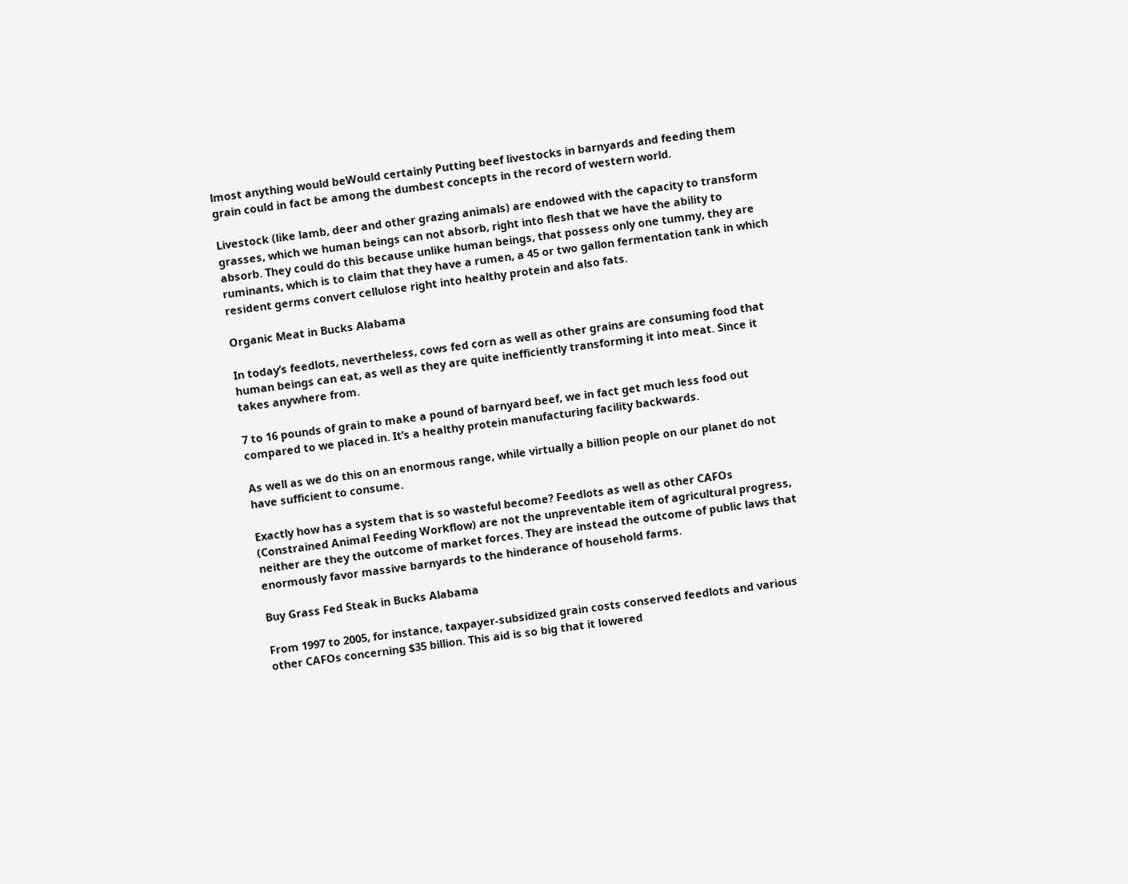lmost anything would beWould certainly Putting beef livestocks in barnyards and feeding them grain could in fact be among the dumbest concepts in the record of western world.

Livestock (like lamb, deer and other grazing animals) are endowed with the capacity to transform grasses, which we human beings can not absorb, right into flesh that we have the ability to absorb. They could do this because unlike human beings, that possess only one tummy, they are ruminants, which is to claim that they have a rumen, a 45 or two gallon fermentation tank in which resident germs convert cellulose right into healthy protein and also fats.

Organic Meat in Bucks Alabama

In today’s feedlots, nevertheless, cows fed corn as well as other grains are consuming food that human beings can eat, as well as they are quite inefficiently transforming it into meat. Since it takes anywhere from.

7 to 16 pounds of grain to make a pound of barnyard beef, we in fact get much less food out compared to we placed in. It’s a healthy protein manufacturing facility backwards.

As well as we do this on an enormous range, while virtually a billion people on our planet do not have sufficient to consume.

Exactly how has a system that is so wasteful become? Feedlots as well as other CAFOs (Constrained Animal Feeding Workflow) are not the unpreventable item of agricultural progress, neither are they the outcome of market forces. They are instead the outcome of public laws that enormously favor massive barnyards to the hinderance of household farms.

Buy Grass Fed Steak in Bucks Alabama

From 1997 to 2005, for instance, taxpayer-subsidized grain costs conserved feedlots and various other CAFOs concerning $35 billion. This aid is so big that it lowered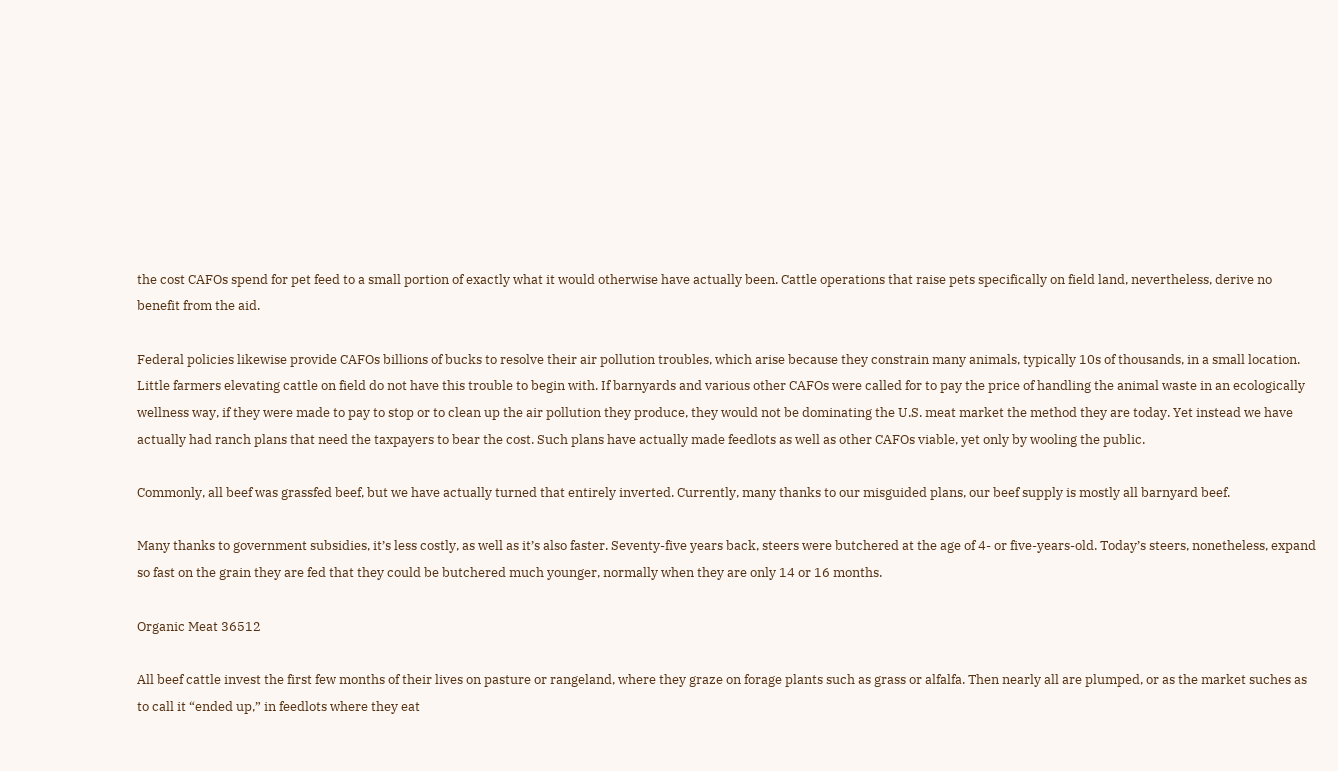the cost CAFOs spend for pet feed to a small portion of exactly what it would otherwise have actually been. Cattle operations that raise pets specifically on field land, nevertheless, derive no benefit from the aid.

Federal policies likewise provide CAFOs billions of bucks to resolve their air pollution troubles, which arise because they constrain many animals, typically 10s of thousands, in a small location. Little farmers elevating cattle on field do not have this trouble to begin with. If barnyards and various other CAFOs were called for to pay the price of handling the animal waste in an ecologically wellness way, if they were made to pay to stop or to clean up the air pollution they produce, they would not be dominating the U.S. meat market the method they are today. Yet instead we have actually had ranch plans that need the taxpayers to bear the cost. Such plans have actually made feedlots as well as other CAFOs viable, yet only by wooling the public.

Commonly, all beef was grassfed beef, but we have actually turned that entirely inverted. Currently, many thanks to our misguided plans, our beef supply is mostly all barnyard beef.

Many thanks to government subsidies, it’s less costly, as well as it’s also faster. Seventy-five years back, steers were butchered at the age of 4- or five-years-old. Today’s steers, nonetheless, expand so fast on the grain they are fed that they could be butchered much younger, normally when they are only 14 or 16 months.

Organic Meat 36512

All beef cattle invest the first few months of their lives on pasture or rangeland, where they graze on forage plants such as grass or alfalfa. Then nearly all are plumped, or as the market suches as to call it “ended up,” in feedlots where they eat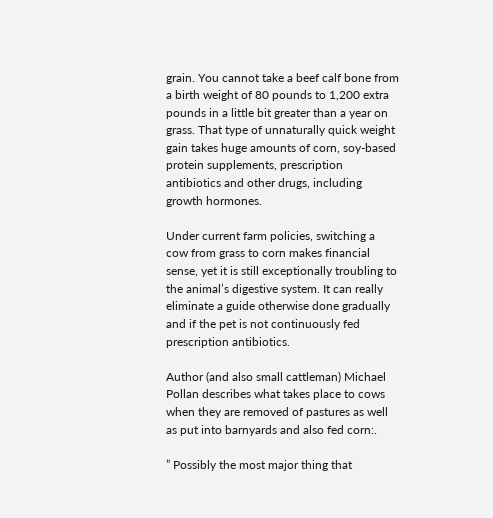grain. You cannot take a beef calf bone from a birth weight of 80 pounds to 1,200 extra pounds in a little bit greater than a year on grass. That type of unnaturally quick weight gain takes huge amounts of corn, soy-based protein supplements, prescription antibiotics and other drugs, including growth hormones.

Under current farm policies, switching a cow from grass to corn makes financial sense, yet it is still exceptionally troubling to the animal’s digestive system. It can really eliminate a guide otherwise done gradually and if the pet is not continuously fed prescription antibiotics.

Author (and also small cattleman) Michael Pollan describes what takes place to cows when they are removed of pastures as well as put into barnyards and also fed corn:.

” Possibly the most major thing that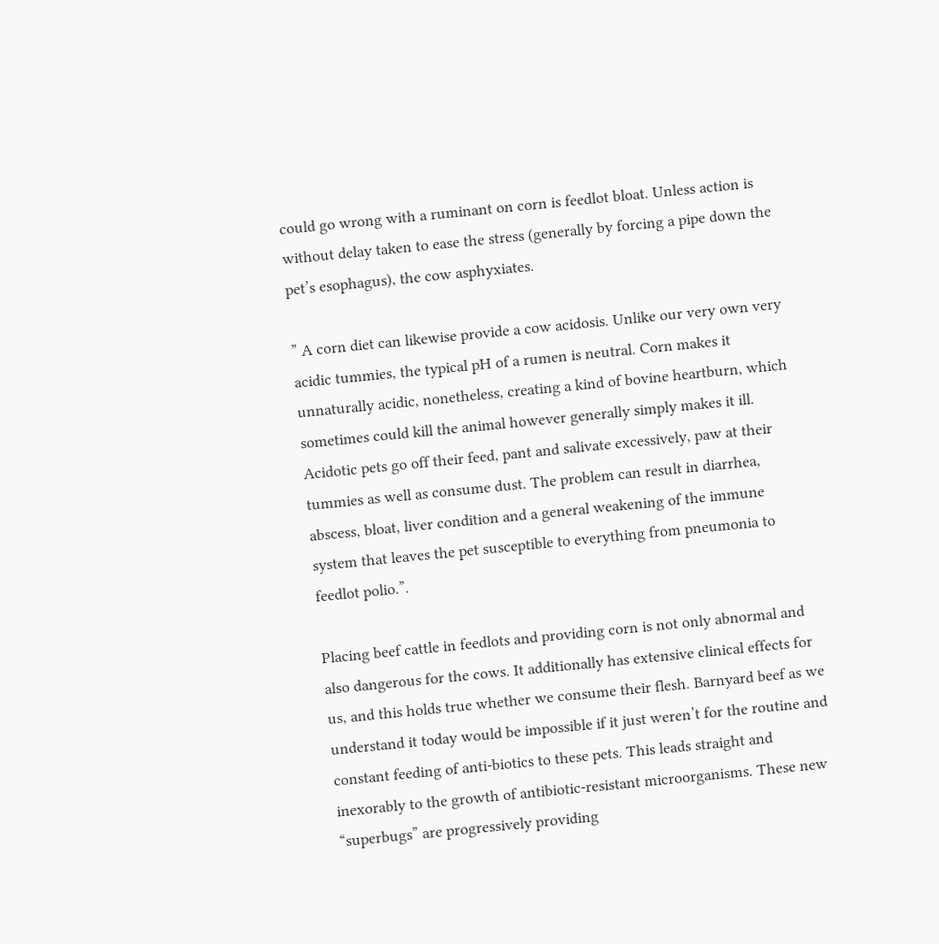could go wrong with a ruminant on corn is feedlot bloat. Unless action is without delay taken to ease the stress (generally by forcing a pipe down the pet’s esophagus), the cow asphyxiates.

” A corn diet can likewise provide a cow acidosis. Unlike our very own very acidic tummies, the typical pH of a rumen is neutral. Corn makes it unnaturally acidic, nonetheless, creating a kind of bovine heartburn, which sometimes could kill the animal however generally simply makes it ill. Acidotic pets go off their feed, pant and salivate excessively, paw at their tummies as well as consume dust. The problem can result in diarrhea, abscess, bloat, liver condition and a general weakening of the immune system that leaves the pet susceptible to everything from pneumonia to feedlot polio.”.

Placing beef cattle in feedlots and providing corn is not only abnormal and also dangerous for the cows. It additionally has extensive clinical effects for us, and this holds true whether we consume their flesh. Barnyard beef as we understand it today would be impossible if it just weren’t for the routine and constant feeding of anti-biotics to these pets. This leads straight and inexorably to the growth of antibiotic-resistant microorganisms. These new “superbugs” are progressively providing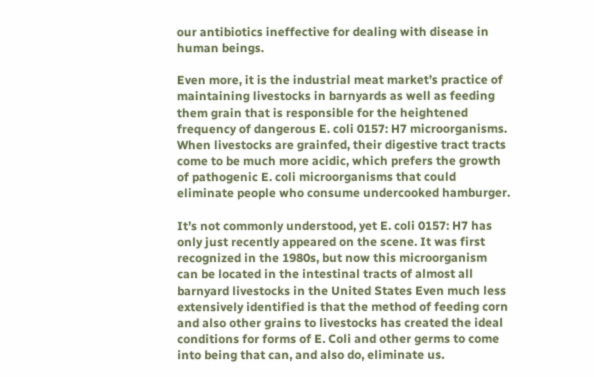our antibiotics ineffective for dealing with disease in human beings.

Even more, it is the industrial meat market’s practice of maintaining livestocks in barnyards as well as feeding them grain that is responsible for the heightened frequency of dangerous E. coli 0157: H7 microorganisms. When livestocks are grainfed, their digestive tract tracts come to be much more acidic, which prefers the growth of pathogenic E. coli microorganisms that could eliminate people who consume undercooked hamburger.

It’s not commonly understood, yet E. coli 0157: H7 has only just recently appeared on the scene. It was first recognized in the 1980s, but now this microorganism can be located in the intestinal tracts of almost all barnyard livestocks in the United States Even much less extensively identified is that the method of feeding corn and also other grains to livestocks has created the ideal conditions for forms of E. Coli and other germs to come into being that can, and also do, eliminate us.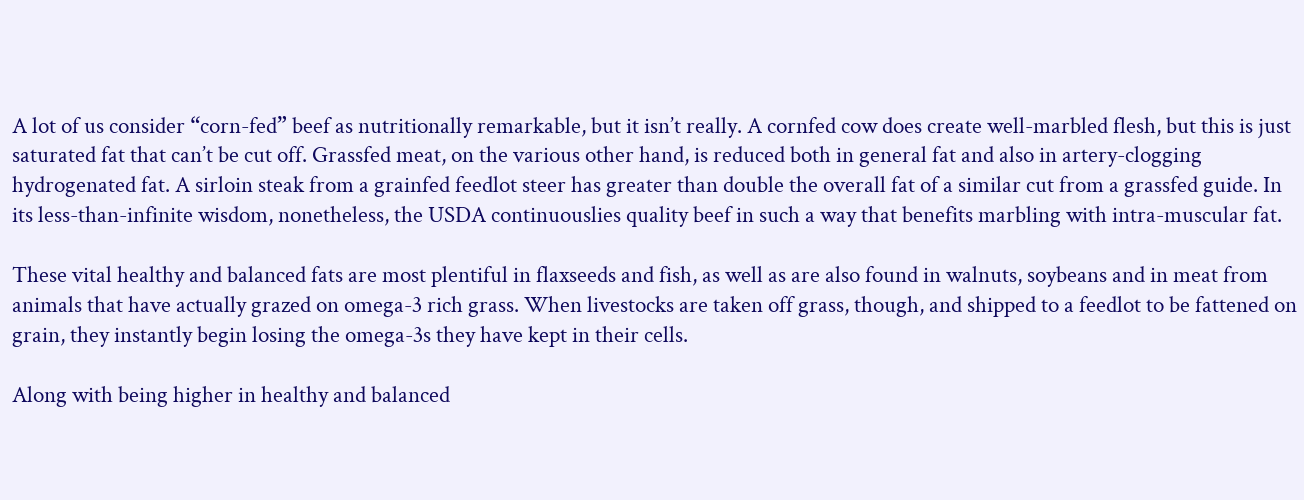A lot of us consider “corn-fed” beef as nutritionally remarkable, but it isn’t really. A cornfed cow does create well-marbled flesh, but this is just saturated fat that can’t be cut off. Grassfed meat, on the various other hand, is reduced both in general fat and also in artery-clogging hydrogenated fat. A sirloin steak from a grainfed feedlot steer has greater than double the overall fat of a similar cut from a grassfed guide. In its less-than-infinite wisdom, nonetheless, the USDA continuouslies quality beef in such a way that benefits marbling with intra-muscular fat.

These vital healthy and balanced fats are most plentiful in flaxseeds and fish, as well as are also found in walnuts, soybeans and in meat from animals that have actually grazed on omega-3 rich grass. When livestocks are taken off grass, though, and shipped to a feedlot to be fattened on grain, they instantly begin losing the omega-3s they have kept in their cells.

Along with being higher in healthy and balanced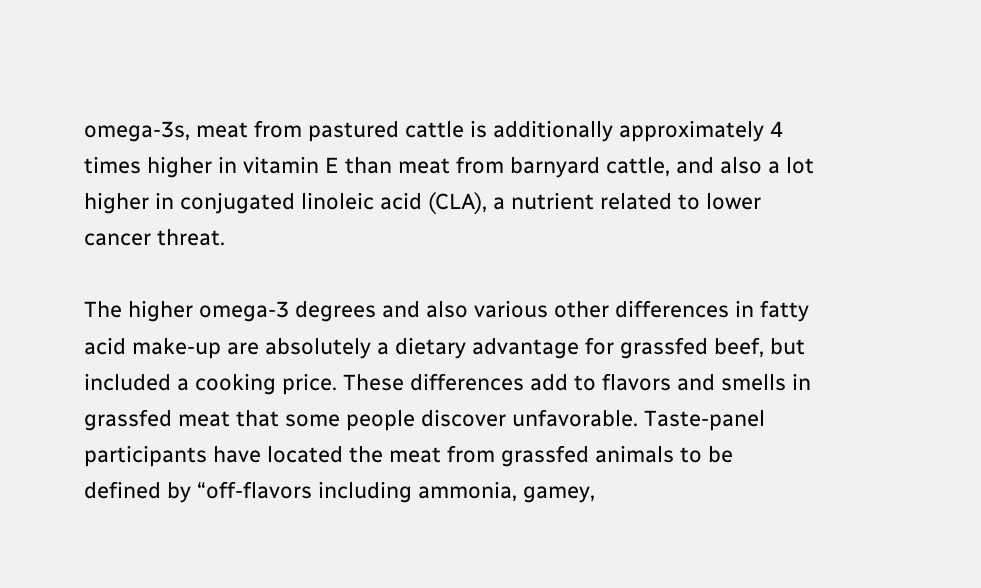omega-3s, meat from pastured cattle is additionally approximately 4 times higher in vitamin E than meat from barnyard cattle, and also a lot higher in conjugated linoleic acid (CLA), a nutrient related to lower cancer threat.

The higher omega-3 degrees and also various other differences in fatty acid make-up are absolutely a dietary advantage for grassfed beef, but included a cooking price. These differences add to flavors and smells in grassfed meat that some people discover unfavorable. Taste-panel participants have located the meat from grassfed animals to be defined by “off-flavors including ammonia, gamey,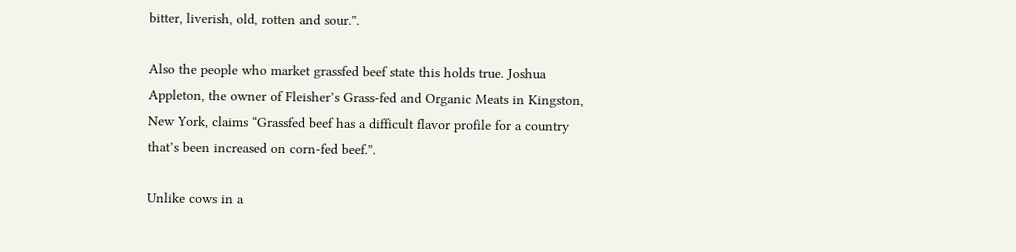bitter, liverish, old, rotten and sour.”.

Also the people who market grassfed beef state this holds true. Joshua Appleton, the owner of Fleisher’s Grass-fed and Organic Meats in Kingston, New York, claims “Grassfed beef has a difficult flavor profile for a country that’s been increased on corn-fed beef.”.

Unlike cows in a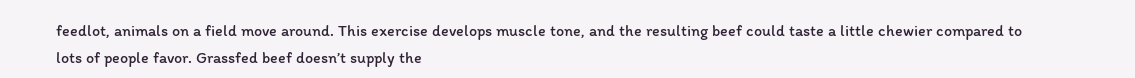feedlot, animals on a field move around. This exercise develops muscle tone, and the resulting beef could taste a little chewier compared to lots of people favor. Grassfed beef doesn’t supply the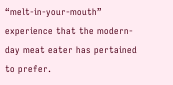“melt-in-your-mouth” experience that the modern-day meat eater has pertained to prefer.